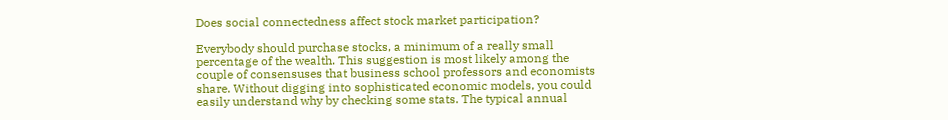Does social connectedness affect stock market participation?

Everybody should purchase stocks, a minimum of a really small percentage of the wealth. This suggestion is most likely among the couple of consensuses that business school professors and economists share. Without digging into sophisticated economic models, you could easily understand why by checking some stats. The typical annual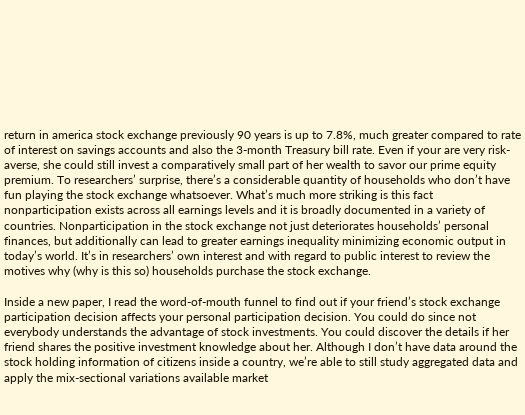return in america stock exchange previously 90 years is up to 7.8%, much greater compared to rate of interest on savings accounts and also the 3-month Treasury bill rate. Even if your are very risk-averse, she could still invest a comparatively small part of her wealth to savor our prime equity premium. To researchers’ surprise, there’s a considerable quantity of households who don’t have fun playing the stock exchange whatsoever. What’s much more striking is this fact nonparticipation exists across all earnings levels and it is broadly documented in a variety of countries. Nonparticipation in the stock exchange not just deteriorates households’ personal finances, but additionally can lead to greater earnings inequality minimizing economic output in today’s world. It’s in researchers’ own interest and with regard to public interest to review the motives why (why is this so) households purchase the stock exchange.

Inside a new paper, I read the word-of-mouth funnel to find out if your friend’s stock exchange participation decision affects your personal participation decision. You could do since not everybody understands the advantage of stock investments. You could discover the details if her friend shares the positive investment knowledge about her. Although I don’t have data around the stock holding information of citizens inside a country, we’re able to still study aggregated data and apply the mix-sectional variations available market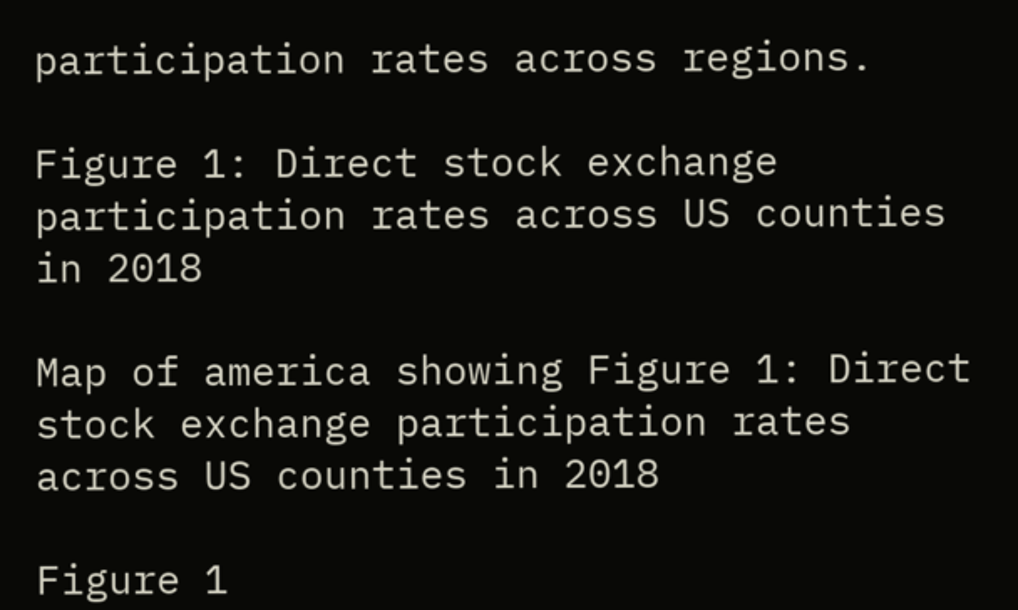participation rates across regions.

Figure 1: Direct stock exchange participation rates across US counties in 2018

Map of america showing Figure 1: Direct stock exchange participation rates across US counties in 2018

Figure 1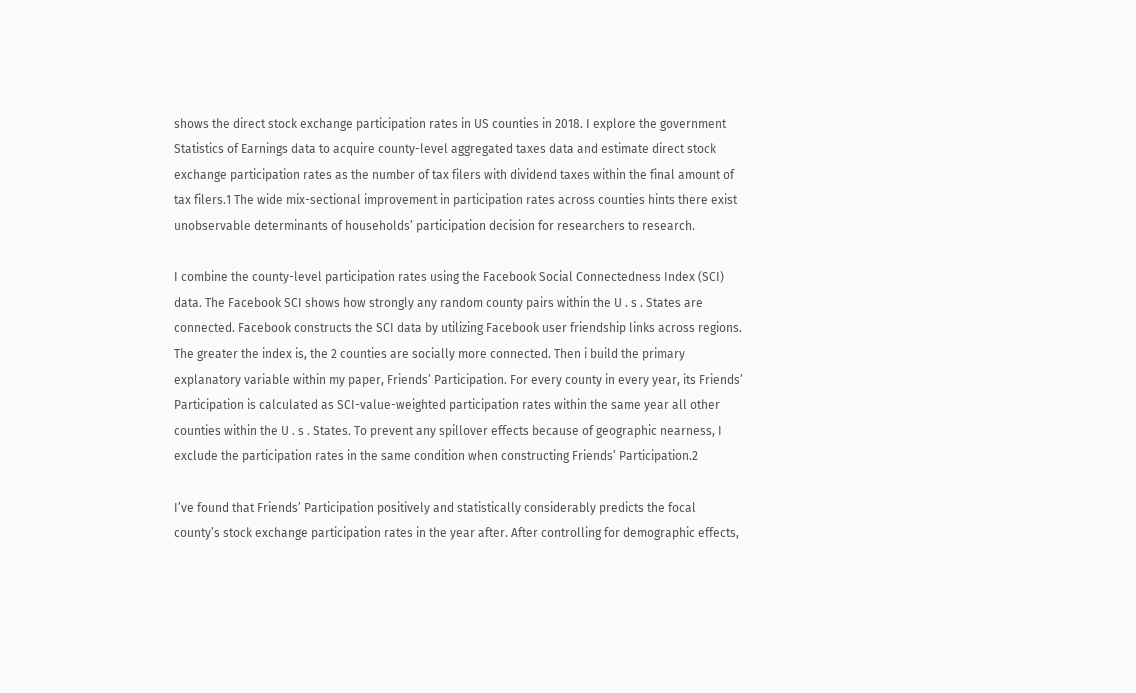shows the direct stock exchange participation rates in US counties in 2018. I explore the government Statistics of Earnings data to acquire county-level aggregated taxes data and estimate direct stock exchange participation rates as the number of tax filers with dividend taxes within the final amount of tax filers.1 The wide mix-sectional improvement in participation rates across counties hints there exist unobservable determinants of households’ participation decision for researchers to research.

I combine the county-level participation rates using the Facebook Social Connectedness Index (SCI) data. The Facebook SCI shows how strongly any random county pairs within the U . s . States are connected. Facebook constructs the SCI data by utilizing Facebook user friendship links across regions. The greater the index is, the 2 counties are socially more connected. Then i build the primary explanatory variable within my paper, Friends’ Participation. For every county in every year, its Friends’ Participation is calculated as SCI-value-weighted participation rates within the same year all other counties within the U . s . States. To prevent any spillover effects because of geographic nearness, I exclude the participation rates in the same condition when constructing Friends’ Participation.2

I’ve found that Friends’ Participation positively and statistically considerably predicts the focal county’s stock exchange participation rates in the year after. After controlling for demographic effects,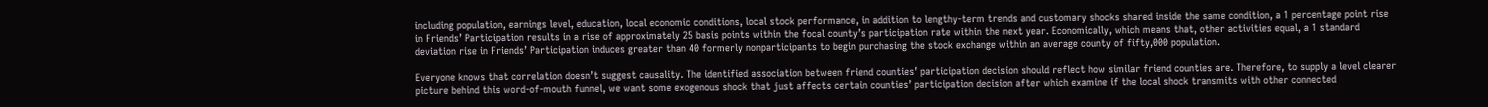including population, earnings level, education, local economic conditions, local stock performance, in addition to lengthy-term trends and customary shocks shared inside the same condition, a 1 percentage point rise in Friends’ Participation results in a rise of approximately 25 basis points within the focal county’s participation rate within the next year. Economically, which means that, other activities equal, a 1 standard deviation rise in Friends’ Participation induces greater than 40 formerly nonparticipants to begin purchasing the stock exchange within an average county of fifty,000 population.

Everyone knows that correlation doesn’t suggest causality. The identified association between friend counties’ participation decision should reflect how similar friend counties are. Therefore, to supply a level clearer picture behind this word-of-mouth funnel, we want some exogenous shock that just affects certain counties’ participation decision after which examine if the local shock transmits with other connected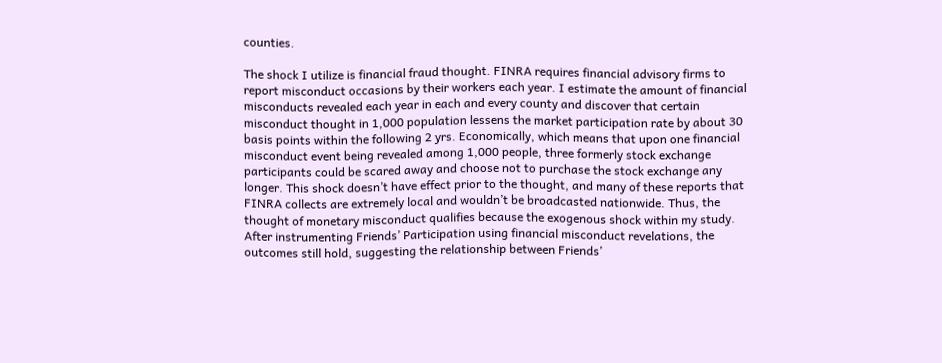counties.

The shock I utilize is financial fraud thought. FINRA requires financial advisory firms to report misconduct occasions by their workers each year. I estimate the amount of financial misconducts revealed each year in each and every county and discover that certain misconduct thought in 1,000 population lessens the market participation rate by about 30 basis points within the following 2 yrs. Economically, which means that upon one financial misconduct event being revealed among 1,000 people, three formerly stock exchange participants could be scared away and choose not to purchase the stock exchange any longer. This shock doesn’t have effect prior to the thought, and many of these reports that FINRA collects are extremely local and wouldn’t be broadcasted nationwide. Thus, the thought of monetary misconduct qualifies because the exogenous shock within my study. After instrumenting Friends’ Participation using financial misconduct revelations, the outcomes still hold, suggesting the relationship between Friends’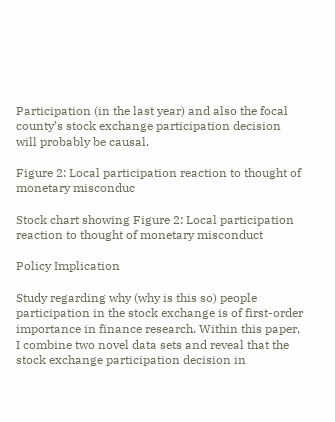Participation (in the last year) and also the focal county’s stock exchange participation decision will probably be causal.

Figure 2: Local participation reaction to thought of monetary misconduc

Stock chart showing Figure 2: Local participation reaction to thought of monetary misconduct

Policy Implication

Study regarding why (why is this so) people participation in the stock exchange is of first-order importance in finance research. Within this paper, I combine two novel data sets and reveal that the stock exchange participation decision in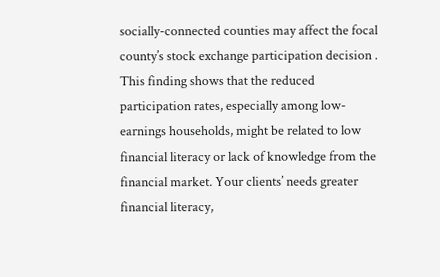socially-connected counties may affect the focal county’s stock exchange participation decision . This finding shows that the reduced participation rates, especially among low-earnings households, might be related to low financial literacy or lack of knowledge from the financial market. Your clients’ needs greater financial literacy,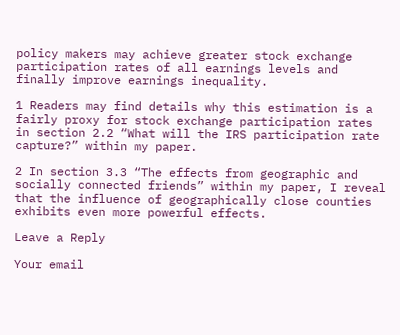policy makers may achieve greater stock exchange participation rates of all earnings levels and finally improve earnings inequality.

1 Readers may find details why this estimation is a fairly proxy for stock exchange participation rates in section 2.2 “What will the IRS participation rate capture?” within my paper.

2 In section 3.3 “The effects from geographic and socially connected friends” within my paper, I reveal that the influence of geographically close counties exhibits even more powerful effects.

Leave a Reply

Your email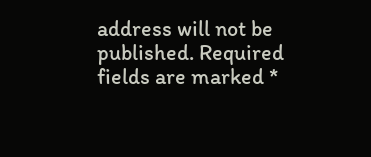address will not be published. Required fields are marked *